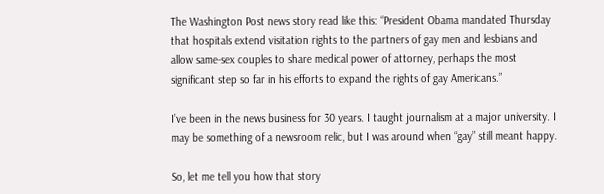The Washington Post news story read like this: “President Obama mandated Thursday that hospitals extend visitation rights to the partners of gay men and lesbians and allow same-sex couples to share medical power of attorney, perhaps the most significant step so far in his efforts to expand the rights of gay Americans.”

I’ve been in the news business for 30 years. I taught journalism at a major university. I may be something of a newsroom relic, but I was around when “gay” still meant happy.

So, let me tell you how that story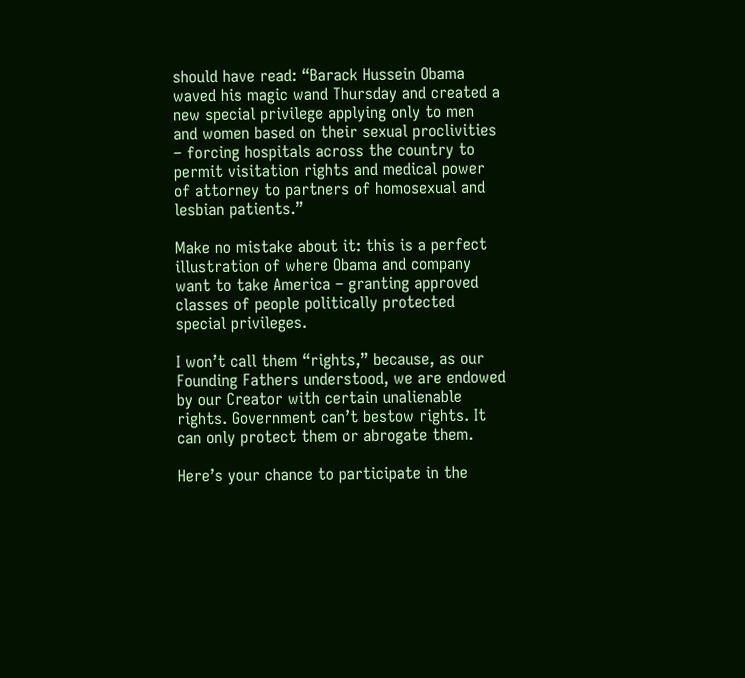should have read: “Barack Hussein Obama waved his magic wand Thursday and created a new special privilege applying only to men and women based on their sexual proclivities – forcing hospitals across the country to permit visitation rights and medical power of attorney to partners of homosexual and lesbian patients.”

Make no mistake about it: this is a perfect illustration of where Obama and company want to take America – granting approved classes of people politically protected special privileges.

I won’t call them “rights,” because, as our Founding Fathers understood, we are endowed by our Creator with certain unalienable rights. Government can’t bestow rights. It can only protect them or abrogate them.

Here’s your chance to participate in the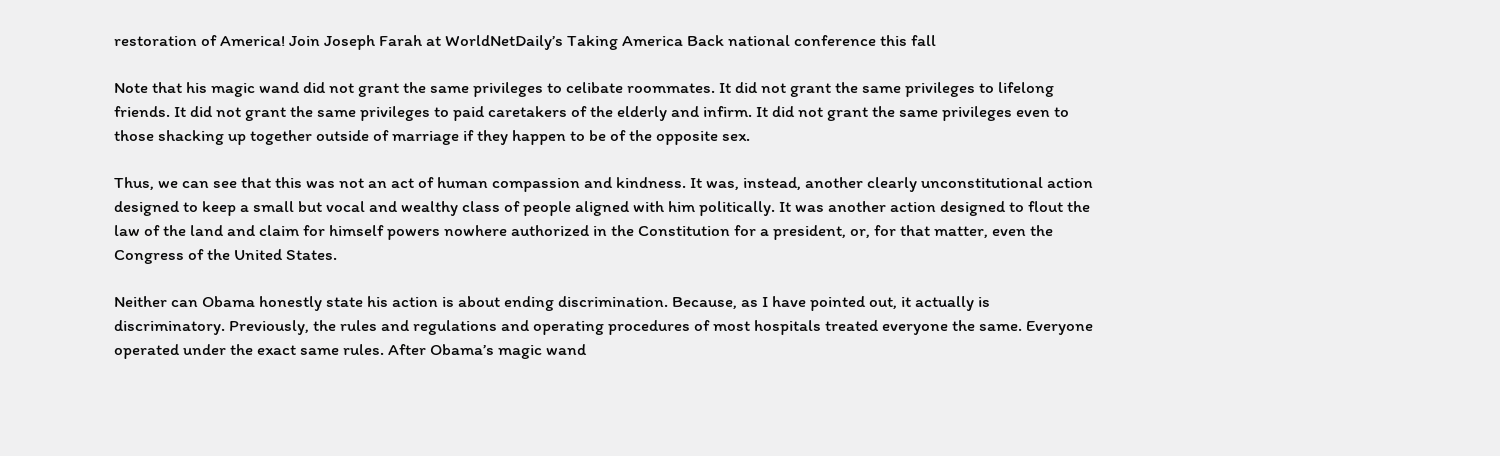restoration of America! Join Joseph Farah at WorldNetDaily’s Taking America Back national conference this fall

Note that his magic wand did not grant the same privileges to celibate roommates. It did not grant the same privileges to lifelong friends. It did not grant the same privileges to paid caretakers of the elderly and infirm. It did not grant the same privileges even to those shacking up together outside of marriage if they happen to be of the opposite sex.

Thus, we can see that this was not an act of human compassion and kindness. It was, instead, another clearly unconstitutional action designed to keep a small but vocal and wealthy class of people aligned with him politically. It was another action designed to flout the law of the land and claim for himself powers nowhere authorized in the Constitution for a president, or, for that matter, even the Congress of the United States.

Neither can Obama honestly state his action is about ending discrimination. Because, as I have pointed out, it actually is discriminatory. Previously, the rules and regulations and operating procedures of most hospitals treated everyone the same. Everyone operated under the exact same rules. After Obama’s magic wand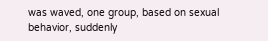was waved, one group, based on sexual behavior, suddenly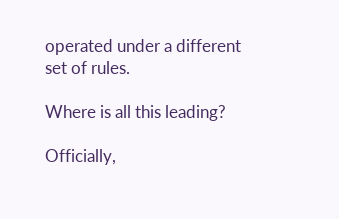operated under a different set of rules.

Where is all this leading?

Officially,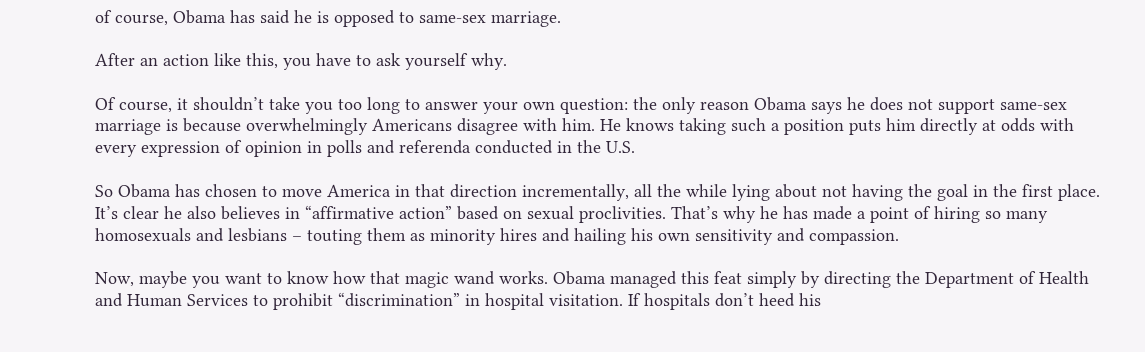of course, Obama has said he is opposed to same-sex marriage.

After an action like this, you have to ask yourself why.

Of course, it shouldn’t take you too long to answer your own question: the only reason Obama says he does not support same-sex marriage is because overwhelmingly Americans disagree with him. He knows taking such a position puts him directly at odds with every expression of opinion in polls and referenda conducted in the U.S.

So Obama has chosen to move America in that direction incrementally, all the while lying about not having the goal in the first place. It’s clear he also believes in “affirmative action” based on sexual proclivities. That’s why he has made a point of hiring so many homosexuals and lesbians – touting them as minority hires and hailing his own sensitivity and compassion.

Now, maybe you want to know how that magic wand works. Obama managed this feat simply by directing the Department of Health and Human Services to prohibit “discrimination” in hospital visitation. If hospitals don’t heed his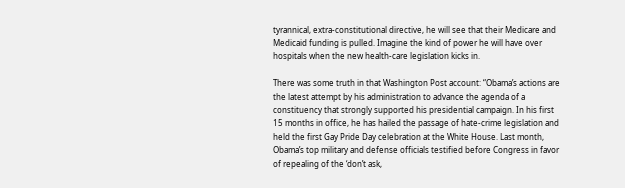tyrannical, extra-constitutional directive, he will see that their Medicare and Medicaid funding is pulled. Imagine the kind of power he will have over hospitals when the new health-care legislation kicks in.

There was some truth in that Washington Post account: “Obama’s actions are the latest attempt by his administration to advance the agenda of a constituency that strongly supported his presidential campaign. In his first 15 months in office, he has hailed the passage of hate-crime legislation and held the first Gay Pride Day celebration at the White House. Last month, Obama’s top military and defense officials testified before Congress in favor of repealing of the ‘don’t ask,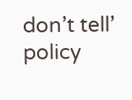don’t tell’ policy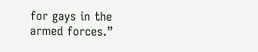for gays in the armed forces.”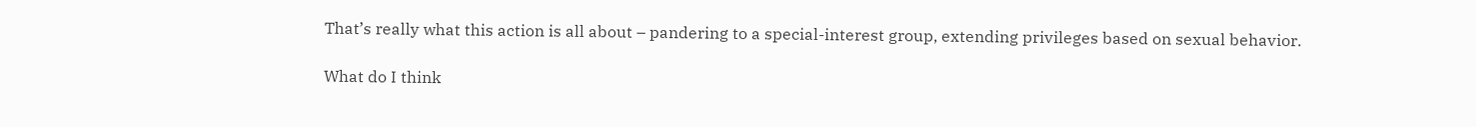That’s really what this action is all about – pandering to a special-interest group, extending privileges based on sexual behavior.

What do I think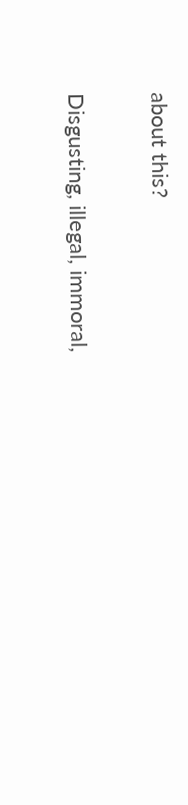about this?

Disgusting, illegal, immoral,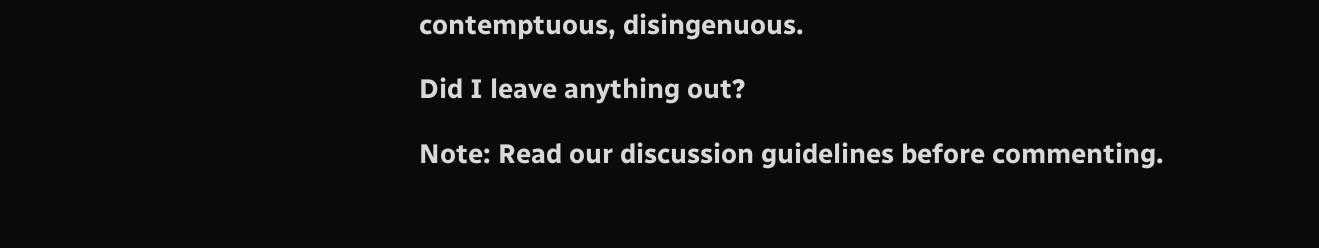contemptuous, disingenuous.

Did I leave anything out?

Note: Read our discussion guidelines before commenting.